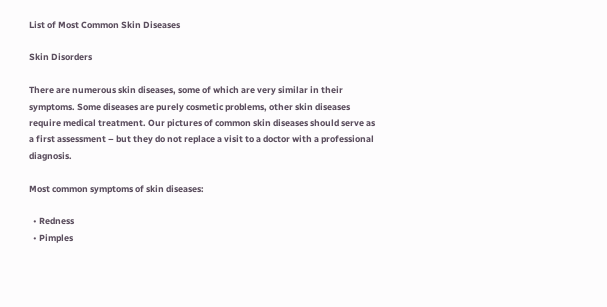List of Most Common Skin Diseases

Skin Disorders

There are numerous skin diseases, some of which are very similar in their symptoms. Some diseases are purely cosmetic problems, other skin diseases require medical treatment. Our pictures of common skin diseases should serve as a first assessment – but they do not replace a visit to a doctor with a professional diagnosis.

Most common symptoms of skin diseases:

  • Redness
  • Pimples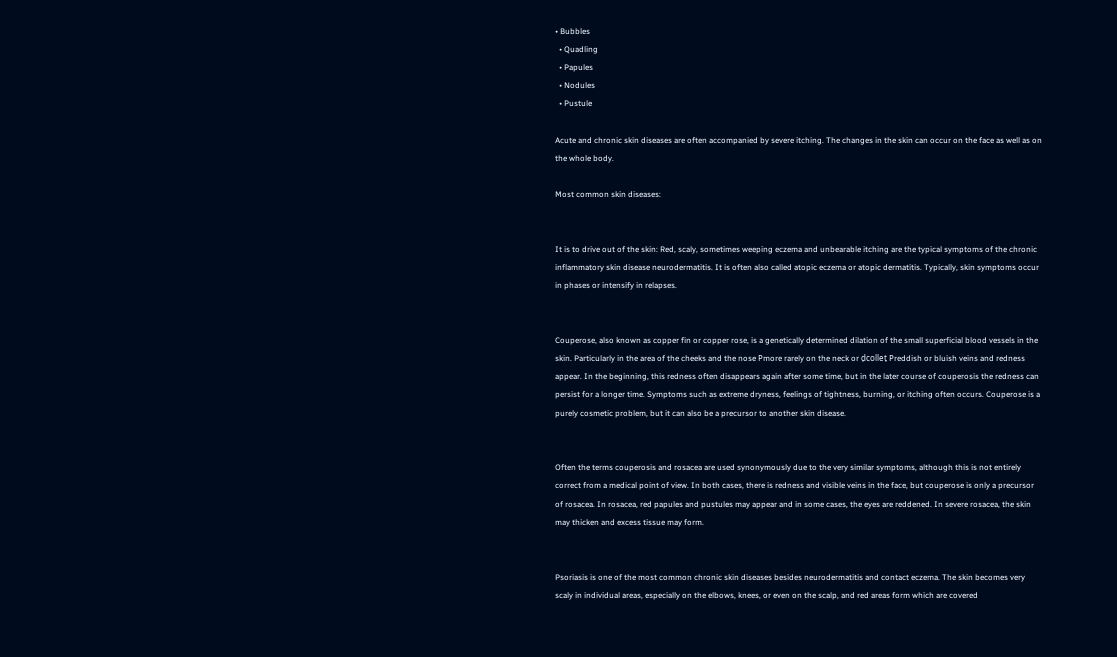• Bubbles
  • Quadling
  • Papules
  • Nodules
  • Pustule

Acute and chronic skin diseases are often accompanied by severe itching. The changes in the skin can occur on the face as well as on the whole body.

Most common skin diseases:


It is to drive out of the skin: Red, scaly, sometimes weeping eczema and unbearable itching are the typical symptoms of the chronic inflammatory skin disease neurodermatitis. It is often also called atopic eczema or atopic dermatitis. Typically, skin symptoms occur in phases or intensify in relapses.


Couperose, also known as copper fin or copper rose, is a genetically determined dilation of the small superficial blood vessels in the skin. Particularly in the area of the cheeks and the nose Рmore rarely on the neck or d̩collet̩ Рreddish or bluish veins and redness appear. In the beginning, this redness often disappears again after some time, but in the later course of couperosis the redness can persist for a longer time. Symptoms such as extreme dryness, feelings of tightness, burning, or itching often occurs. Couperose is a purely cosmetic problem, but it can also be a precursor to another skin disease.


Often the terms couperosis and rosacea are used synonymously due to the very similar symptoms, although this is not entirely correct from a medical point of view. In both cases, there is redness and visible veins in the face, but couperose is only a precursor of rosacea. In rosacea, red papules and pustules may appear and in some cases, the eyes are reddened. In severe rosacea, the skin may thicken and excess tissue may form.


Psoriasis is one of the most common chronic skin diseases besides neurodermatitis and contact eczema. The skin becomes very scaly in individual areas, especially on the elbows, knees, or even on the scalp, and red areas form which are covered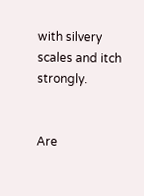with silvery scales and itch strongly.


Are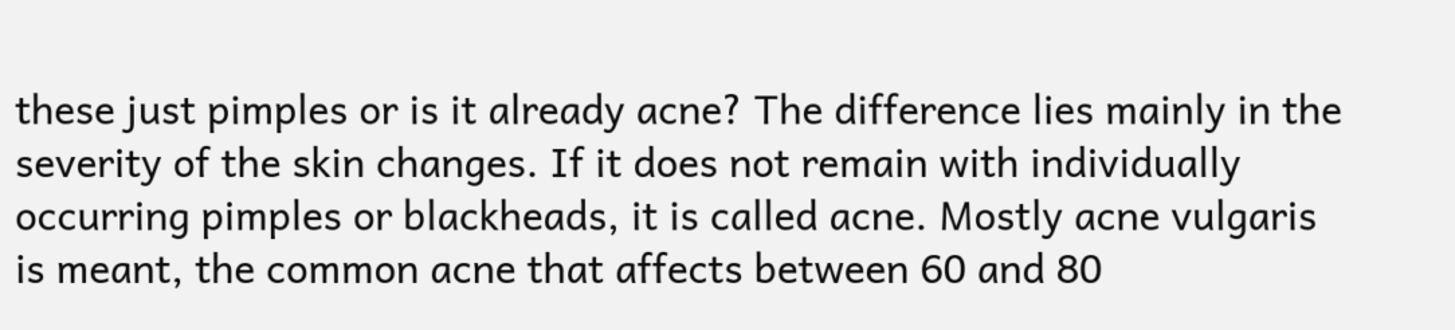these just pimples or is it already acne? The difference lies mainly in the severity of the skin changes. If it does not remain with individually occurring pimples or blackheads, it is called acne. Mostly acne vulgaris is meant, the common acne that affects between 60 and 80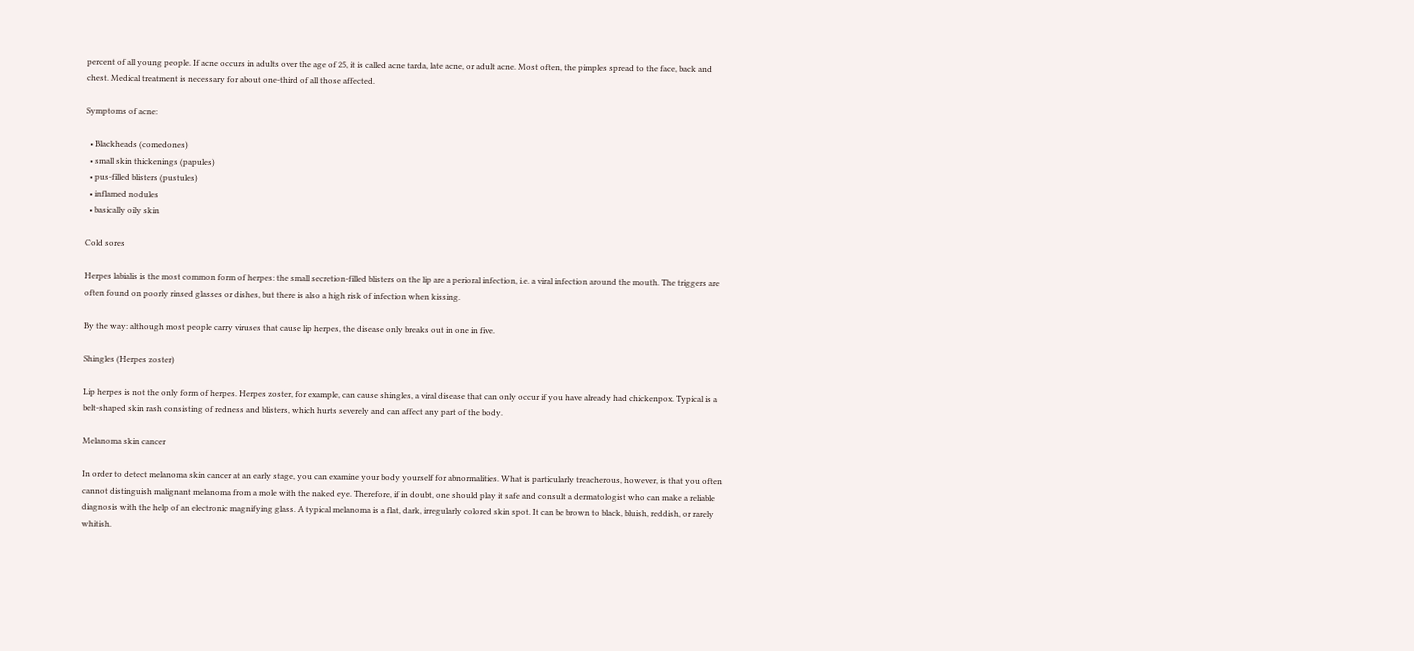percent of all young people. If acne occurs in adults over the age of 25, it is called acne tarda, late acne, or adult acne. Most often, the pimples spread to the face, back and chest. Medical treatment is necessary for about one-third of all those affected.

Symptoms of acne:

  • Blackheads (comedones)
  • small skin thickenings (papules)
  • pus-filled blisters (pustules)
  • inflamed nodules
  • basically oily skin

Cold sores

Herpes labialis is the most common form of herpes: the small secretion-filled blisters on the lip are a perioral infection, i.e. a viral infection around the mouth. The triggers are often found on poorly rinsed glasses or dishes, but there is also a high risk of infection when kissing.

By the way: although most people carry viruses that cause lip herpes, the disease only breaks out in one in five.

Shingles (Herpes zoster)

Lip herpes is not the only form of herpes. Herpes zoster, for example, can cause shingles, a viral disease that can only occur if you have already had chickenpox. Typical is a belt-shaped skin rash consisting of redness and blisters, which hurts severely and can affect any part of the body.

Melanoma skin cancer

In order to detect melanoma skin cancer at an early stage, you can examine your body yourself for abnormalities. What is particularly treacherous, however, is that you often cannot distinguish malignant melanoma from a mole with the naked eye. Therefore, if in doubt, one should play it safe and consult a dermatologist who can make a reliable diagnosis with the help of an electronic magnifying glass. A typical melanoma is a flat, dark, irregularly colored skin spot. It can be brown to black, bluish, reddish, or rarely whitish.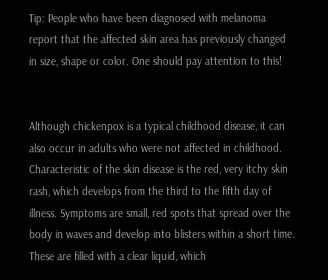Tip: People who have been diagnosed with melanoma report that the affected skin area has previously changed in size, shape or color. One should pay attention to this!


Although chickenpox is a typical childhood disease, it can also occur in adults who were not affected in childhood. Characteristic of the skin disease is the red, very itchy skin rash, which develops from the third to the fifth day of illness. Symptoms are small, red spots that spread over the body in waves and develop into blisters within a short time. These are filled with a clear liquid, which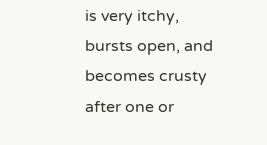is very itchy, bursts open, and becomes crusty after one or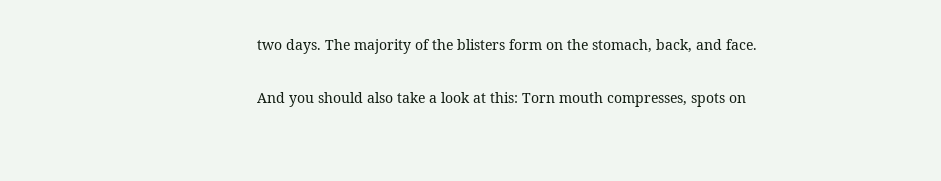two days. The majority of the blisters form on the stomach, back, and face.

And you should also take a look at this: Torn mouth compresses, spots on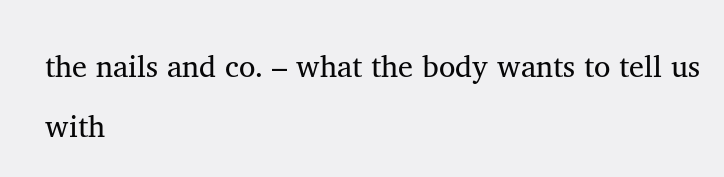the nails and co. – what the body wants to tell us with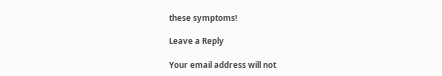these symptoms!

Leave a Reply

Your email address will not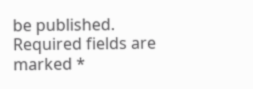be published. Required fields are marked *